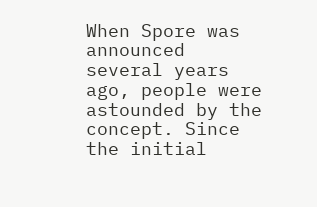When Spore was announced several years ago, people were astounded by the concept. Since the initial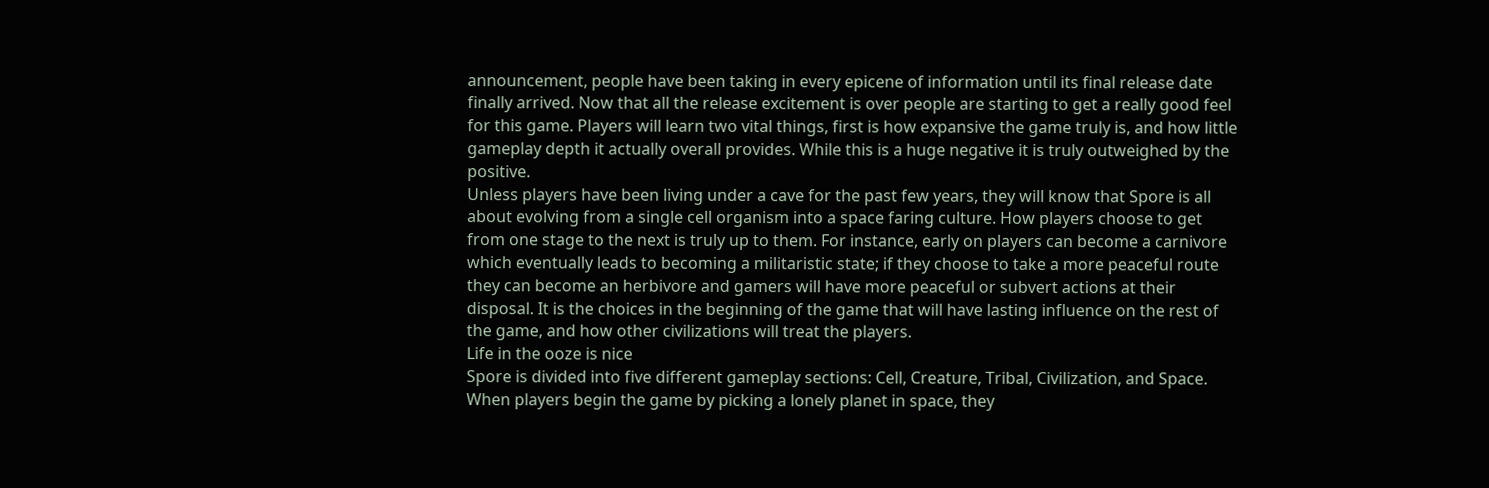announcement, people have been taking in every epicene of information until its final release date finally arrived. Now that all the release excitement is over people are starting to get a really good feel for this game. Players will learn two vital things, first is how expansive the game truly is, and how little gameplay depth it actually overall provides. While this is a huge negative it is truly outweighed by the positive.
Unless players have been living under a cave for the past few years, they will know that Spore is all about evolving from a single cell organism into a space faring culture. How players choose to get from one stage to the next is truly up to them. For instance, early on players can become a carnivore which eventually leads to becoming a militaristic state; if they choose to take a more peaceful route they can become an herbivore and gamers will have more peaceful or subvert actions at their disposal. It is the choices in the beginning of the game that will have lasting influence on the rest of the game, and how other civilizations will treat the players.
Life in the ooze is nice
Spore is divided into five different gameplay sections: Cell, Creature, Tribal, Civilization, and Space. When players begin the game by picking a lonely planet in space, they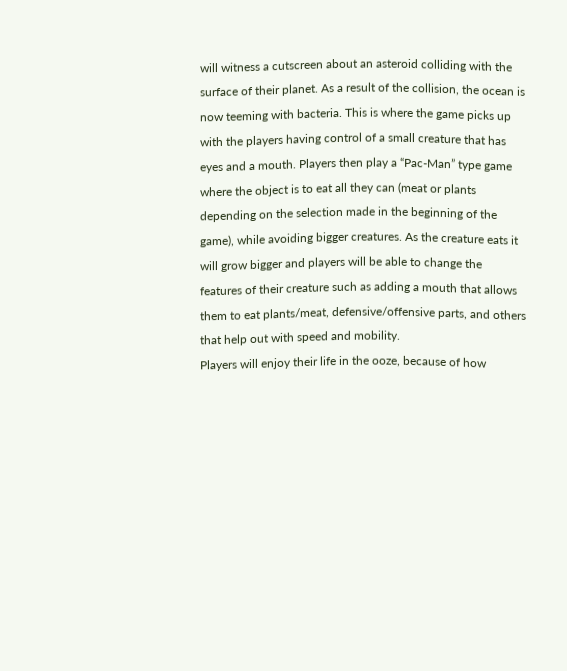will witness a cutscreen about an asteroid colliding with the surface of their planet. As a result of the collision, the ocean is now teeming with bacteria. This is where the game picks up with the players having control of a small creature that has eyes and a mouth. Players then play a “Pac-Man” type game where the object is to eat all they can (meat or plants depending on the selection made in the beginning of the game), while avoiding bigger creatures. As the creature eats it will grow bigger and players will be able to change the features of their creature such as adding a mouth that allows them to eat plants/meat, defensive/offensive parts, and others that help out with speed and mobility.
Players will enjoy their life in the ooze, because of how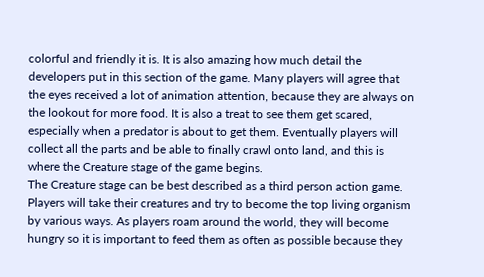colorful and friendly it is. It is also amazing how much detail the developers put in this section of the game. Many players will agree that the eyes received a lot of animation attention, because they are always on the lookout for more food. It is also a treat to see them get scared, especially when a predator is about to get them. Eventually players will collect all the parts and be able to finally crawl onto land, and this is where the Creature stage of the game begins.
The Creature stage can be best described as a third person action game. Players will take their creatures and try to become the top living organism by various ways. As players roam around the world, they will become hungry so it is important to feed them as often as possible because they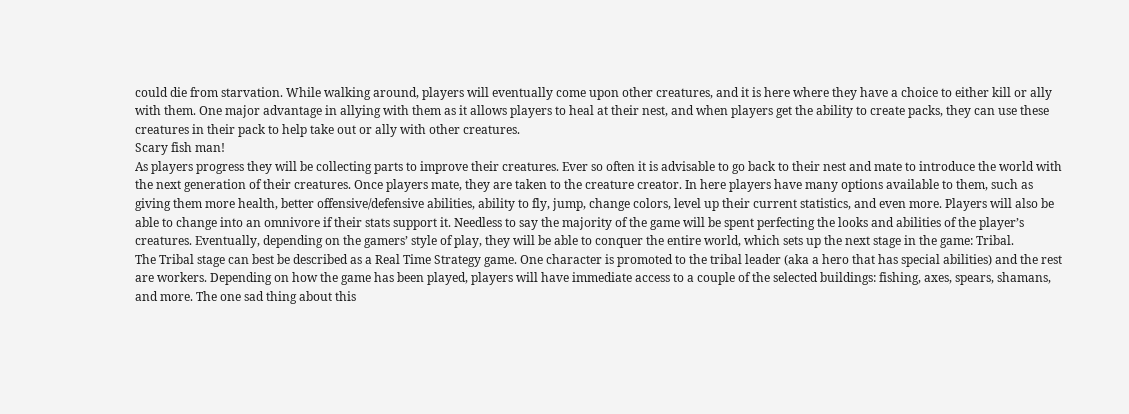could die from starvation. While walking around, players will eventually come upon other creatures, and it is here where they have a choice to either kill or ally with them. One major advantage in allying with them as it allows players to heal at their nest, and when players get the ability to create packs, they can use these creatures in their pack to help take out or ally with other creatures.
Scary fish man!
As players progress they will be collecting parts to improve their creatures. Ever so often it is advisable to go back to their nest and mate to introduce the world with the next generation of their creatures. Once players mate, they are taken to the creature creator. In here players have many options available to them, such as giving them more health, better offensive/defensive abilities, ability to fly, jump, change colors, level up their current statistics, and even more. Players will also be able to change into an omnivore if their stats support it. Needless to say the majority of the game will be spent perfecting the looks and abilities of the player’s creatures. Eventually, depending on the gamers’ style of play, they will be able to conquer the entire world, which sets up the next stage in the game: Tribal.
The Tribal stage can best be described as a Real Time Strategy game. One character is promoted to the tribal leader (aka a hero that has special abilities) and the rest are workers. Depending on how the game has been played, players will have immediate access to a couple of the selected buildings: fishing, axes, spears, shamans, and more. The one sad thing about this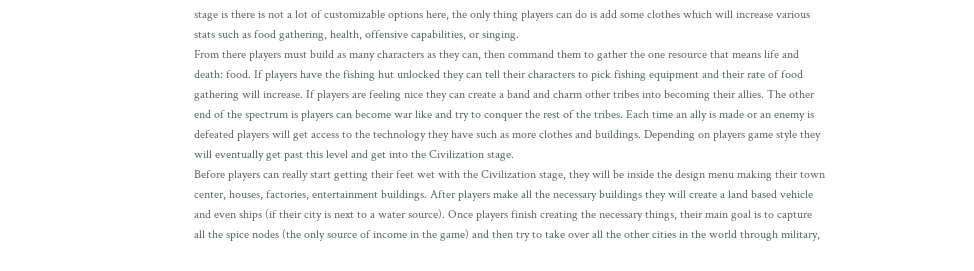stage is there is not a lot of customizable options here, the only thing players can do is add some clothes which will increase various stats such as food gathering, health, offensive capabilities, or singing.
From there players must build as many characters as they can, then command them to gather the one resource that means life and death: food. If players have the fishing hut unlocked they can tell their characters to pick fishing equipment and their rate of food gathering will increase. If players are feeling nice they can create a band and charm other tribes into becoming their allies. The other end of the spectrum is players can become war like and try to conquer the rest of the tribes. Each time an ally is made or an enemy is defeated players will get access to the technology they have such as more clothes and buildings. Depending on players game style they will eventually get past this level and get into the Civilization stage.
Before players can really start getting their feet wet with the Civilization stage, they will be inside the design menu making their town center, houses, factories, entertainment buildings. After players make all the necessary buildings they will create a land based vehicle and even ships (if their city is next to a water source). Once players finish creating the necessary things, their main goal is to capture all the spice nodes (the only source of income in the game) and then try to take over all the other cities in the world through military,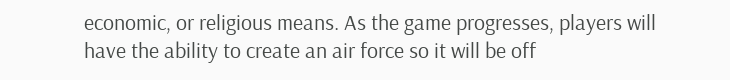economic, or religious means. As the game progresses, players will have the ability to create an air force so it will be off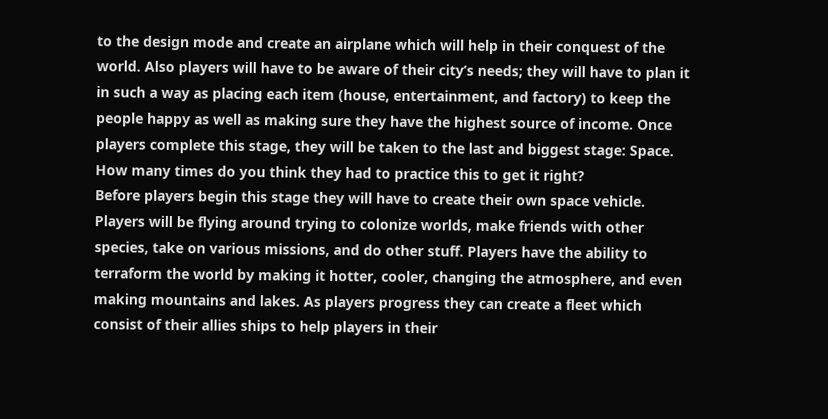to the design mode and create an airplane which will help in their conquest of the world. Also players will have to be aware of their city’s needs; they will have to plan it in such a way as placing each item (house, entertainment, and factory) to keep the people happy as well as making sure they have the highest source of income. Once players complete this stage, they will be taken to the last and biggest stage: Space.
How many times do you think they had to practice this to get it right?
Before players begin this stage they will have to create their own space vehicle. Players will be flying around trying to colonize worlds, make friends with other species, take on various missions, and do other stuff. Players have the ability to terraform the world by making it hotter, cooler, changing the atmosphere, and even making mountains and lakes. As players progress they can create a fleet which consist of their allies ships to help players in their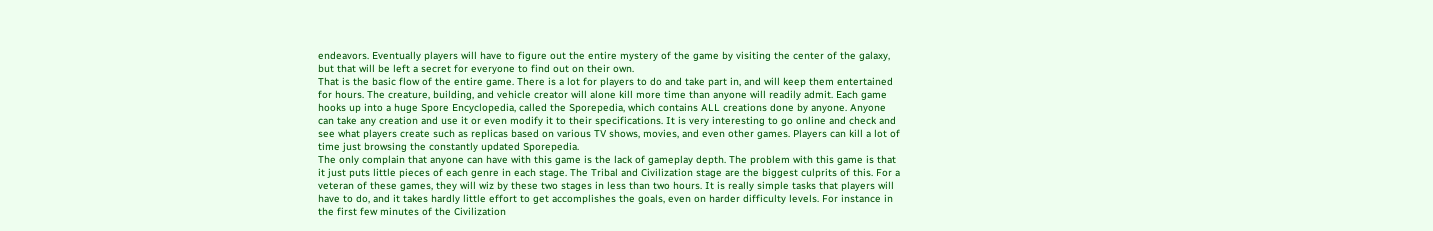endeavors. Eventually players will have to figure out the entire mystery of the game by visiting the center of the galaxy, but that will be left a secret for everyone to find out on their own.
That is the basic flow of the entire game. There is a lot for players to do and take part in, and will keep them entertained for hours. The creature, building, and vehicle creator will alone kill more time than anyone will readily admit. Each game hooks up into a huge Spore Encyclopedia, called the Sporepedia, which contains ALL creations done by anyone. Anyone can take any creation and use it or even modify it to their specifications. It is very interesting to go online and check and see what players create such as replicas based on various TV shows, movies, and even other games. Players can kill a lot of time just browsing the constantly updated Sporepedia.
The only complain that anyone can have with this game is the lack of gameplay depth. The problem with this game is that it just puts little pieces of each genre in each stage. The Tribal and Civilization stage are the biggest culprits of this. For a veteran of these games, they will wiz by these two stages in less than two hours. It is really simple tasks that players will have to do, and it takes hardly little effort to get accomplishes the goals, even on harder difficulty levels. For instance in the first few minutes of the Civilization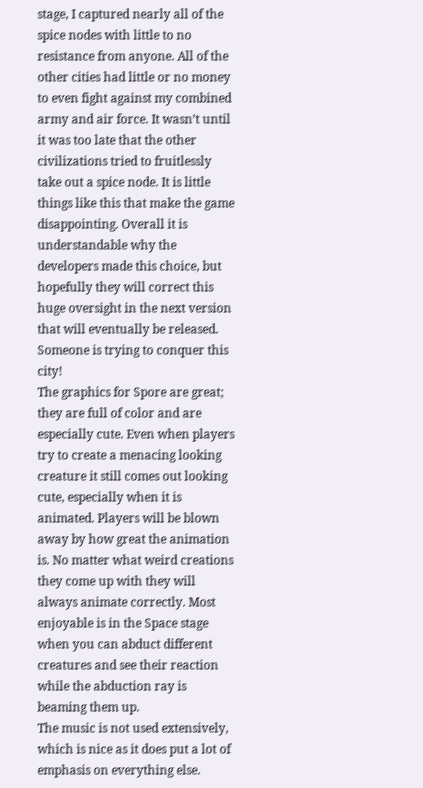stage, I captured nearly all of the spice nodes with little to no resistance from anyone. All of the other cities had little or no money to even fight against my combined army and air force. It wasn’t until it was too late that the other civilizations tried to fruitlessly take out a spice node. It is little things like this that make the game disappointing. Overall it is understandable why the developers made this choice, but hopefully they will correct this huge oversight in the next version that will eventually be released.
Someone is trying to conquer this city!
The graphics for Spore are great; they are full of color and are especially cute. Even when players try to create a menacing looking creature it still comes out looking cute, especially when it is animated. Players will be blown away by how great the animation is. No matter what weird creations they come up with they will always animate correctly. Most enjoyable is in the Space stage when you can abduct different creatures and see their reaction while the abduction ray is beaming them up.
The music is not used extensively, which is nice as it does put a lot of emphasis on everything else.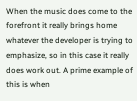When the music does come to the forefront it really brings home whatever the developer is trying to emphasize, so in this case it really does work out. A prime example of this is when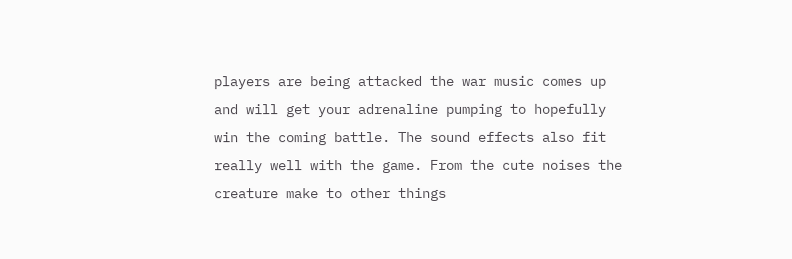players are being attacked the war music comes up and will get your adrenaline pumping to hopefully win the coming battle. The sound effects also fit really well with the game. From the cute noises the creature make to other things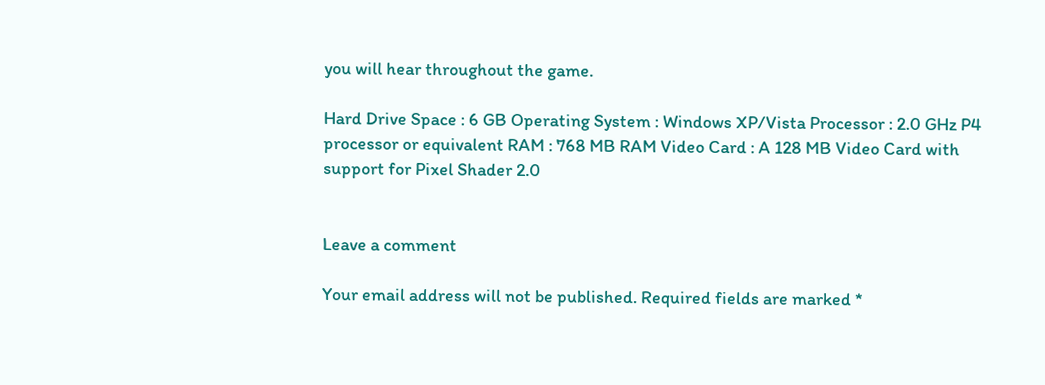you will hear throughout the game.

Hard Drive Space : 6 GB Operating System : Windows XP/Vista Processor : 2.0 GHz P4 processor or equivalent RAM : 768 MB RAM Video Card : A 128 MB Video Card with support for Pixel Shader 2.0


Leave a comment

Your email address will not be published. Required fields are marked *